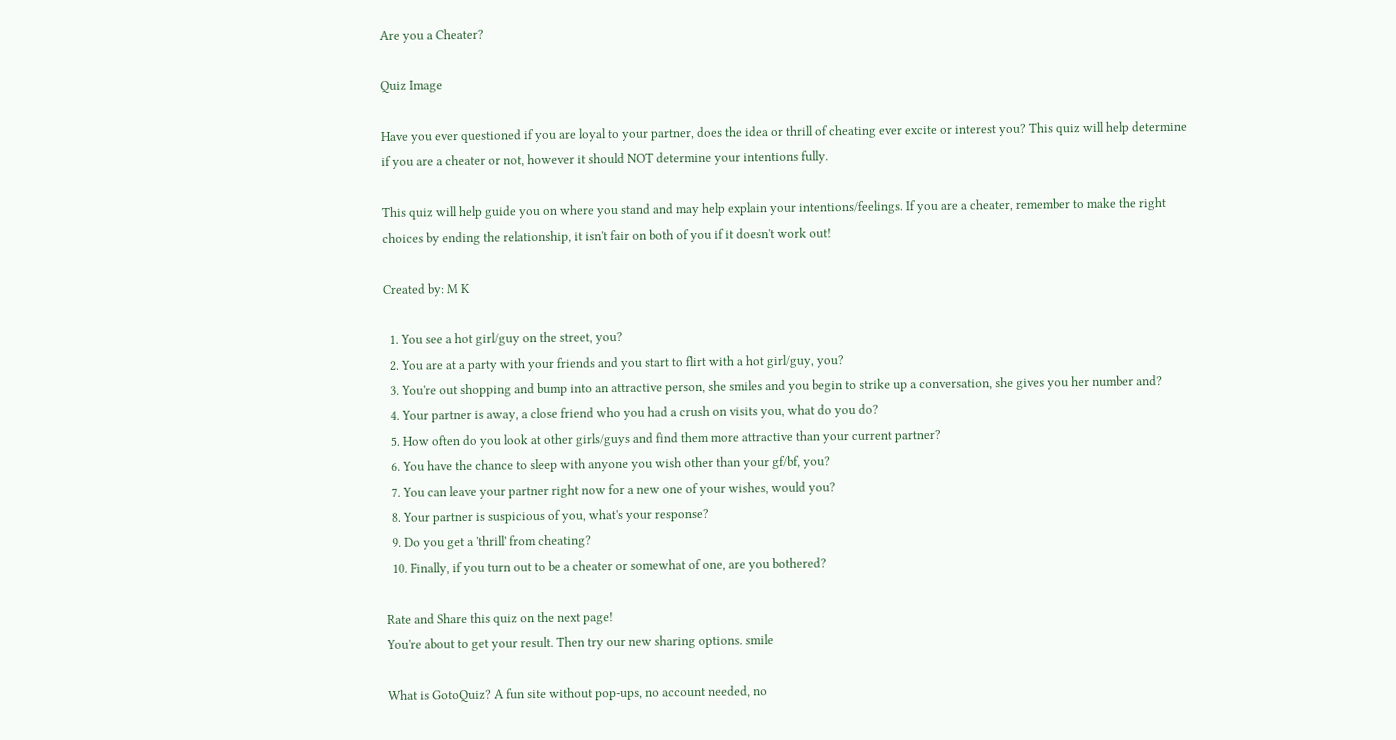Are you a Cheater?

Quiz Image

Have you ever questioned if you are loyal to your partner, does the idea or thrill of cheating ever excite or interest you? This quiz will help determine if you are a cheater or not, however it should NOT determine your intentions fully.

This quiz will help guide you on where you stand and may help explain your intentions/feelings. If you are a cheater, remember to make the right choices by ending the relationship, it isn't fair on both of you if it doesn't work out!

Created by: M K

  1. You see a hot girl/guy on the street, you?
  2. You are at a party with your friends and you start to flirt with a hot girl/guy, you?
  3. You're out shopping and bump into an attractive person, she smiles and you begin to strike up a conversation, she gives you her number and?
  4. Your partner is away, a close friend who you had a crush on visits you, what do you do?
  5. How often do you look at other girls/guys and find them more attractive than your current partner?
  6. You have the chance to sleep with anyone you wish other than your gf/bf, you?
  7. You can leave your partner right now for a new one of your wishes, would you?
  8. Your partner is suspicious of you, what's your response?
  9. Do you get a 'thrill' from cheating?
  10. Finally, if you turn out to be a cheater or somewhat of one, are you bothered?

Rate and Share this quiz on the next page!
You're about to get your result. Then try our new sharing options. smile

What is GotoQuiz? A fun site without pop-ups, no account needed, no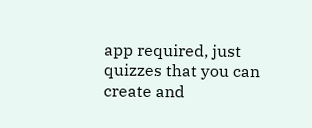app required, just quizzes that you can create and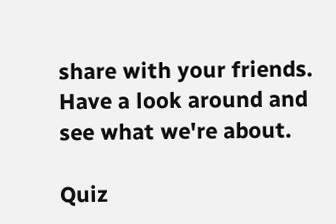share with your friends. Have a look around and see what we're about.

Quiz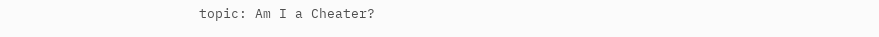topic: Am I a Cheater?